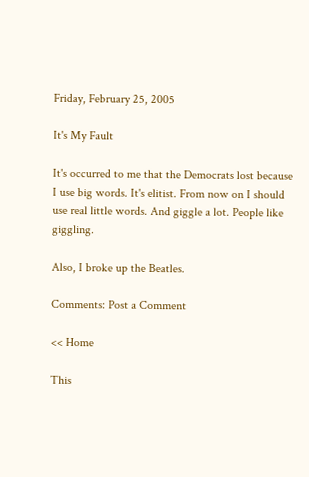Friday, February 25, 2005

It's My Fault

It's occurred to me that the Democrats lost because I use big words. It's elitist. From now on I should use real little words. And giggle a lot. People like giggling.

Also, I broke up the Beatles.

Comments: Post a Comment

<< Home

This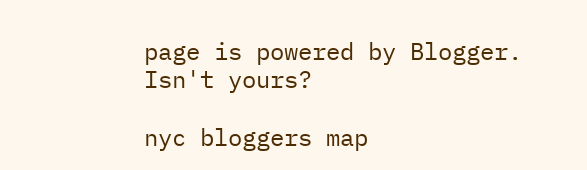page is powered by Blogger. Isn't yours?

nyc bloggers map